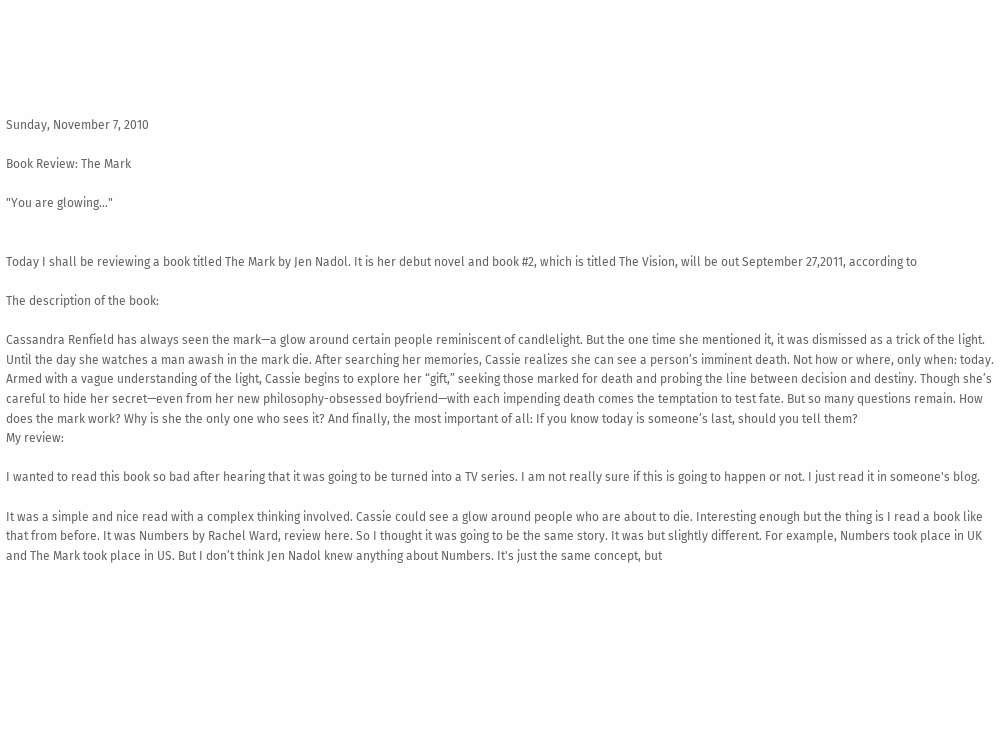Sunday, November 7, 2010

Book Review: The Mark

"You are glowing…"


Today I shall be reviewing a book titled The Mark by Jen Nadol. It is her debut novel and book #2, which is titled The Vision, will be out September 27,2011, according to

The description of the book:

Cassandra Renfield has always seen the mark—a glow around certain people reminiscent of candlelight. But the one time she mentioned it, it was dismissed as a trick of the light. Until the day she watches a man awash in the mark die. After searching her memories, Cassie realizes she can see a person’s imminent death. Not how or where, only when: today.
Armed with a vague understanding of the light, Cassie begins to explore her “gift,” seeking those marked for death and probing the line between decision and destiny. Though she’s careful to hide her secret—even from her new philosophy-obsessed boyfriend—with each impending death comes the temptation to test fate. But so many questions remain. How does the mark work? Why is she the only one who sees it? And finally, the most important of all: If you know today is someone’s last, should you tell them?
My review:

I wanted to read this book so bad after hearing that it was going to be turned into a TV series. I am not really sure if this is going to happen or not. I just read it in someone's blog.

It was a simple and nice read with a complex thinking involved. Cassie could see a glow around people who are about to die. Interesting enough but the thing is I read a book like that from before. It was Numbers by Rachel Ward, review here. So I thought it was going to be the same story. It was but slightly different. For example, Numbers took place in UK and The Mark took place in US. But I don’t think Jen Nadol knew anything about Numbers. It's just the same concept, but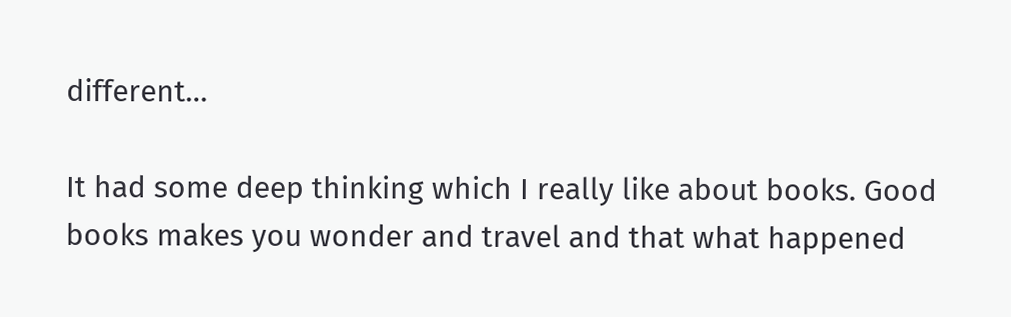different…

It had some deep thinking which I really like about books. Good books makes you wonder and travel and that what happened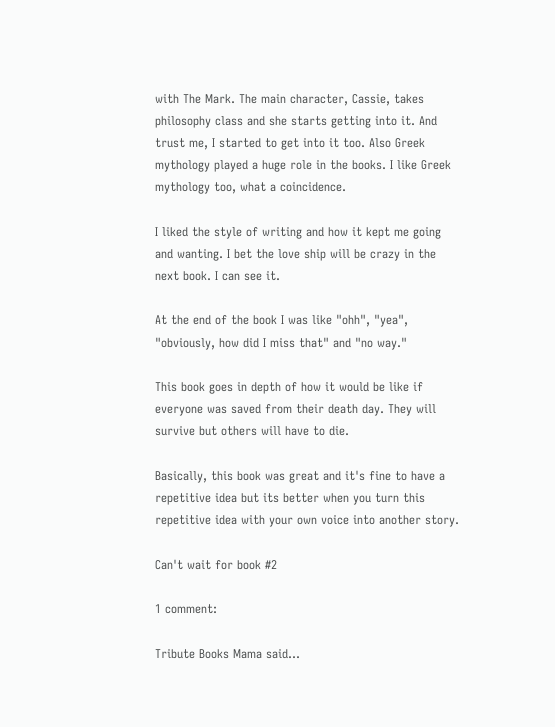with The Mark. The main character, Cassie, takes philosophy class and she starts getting into it. And trust me, I started to get into it too. Also Greek mythology played a huge role in the books. I like Greek mythology too, what a coincidence.

I liked the style of writing and how it kept me going and wanting. I bet the love ship will be crazy in the next book. I can see it.

At the end of the book I was like "ohh", "yea", "obviously, how did I miss that" and "no way."

This book goes in depth of how it would be like if everyone was saved from their death day. They will survive but others will have to die.

Basically, this book was great and it's fine to have a repetitive idea but its better when you turn this repetitive idea with your own voice into another story.

Can't wait for book #2

1 comment:

Tribute Books Mama said...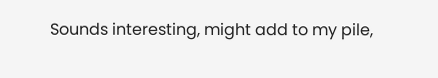Sounds interesting, might add to my pile,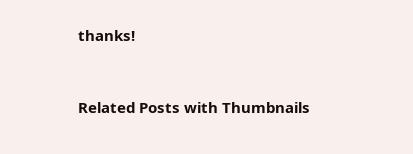thanks!


Related Posts with Thumbnails